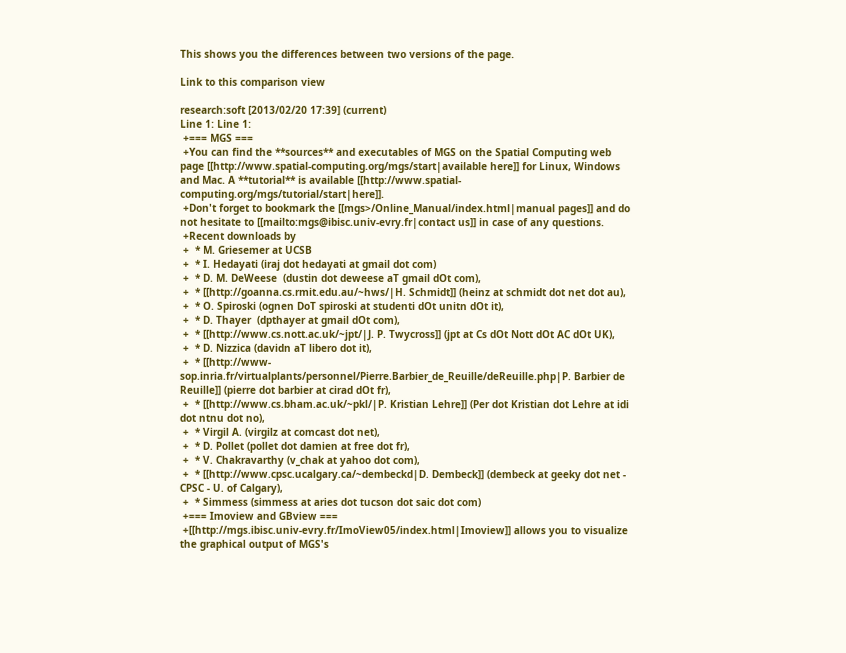This shows you the differences between two versions of the page.

Link to this comparison view

research:soft [2013/02/20 17:39] (current)
Line 1: Line 1:
 +=== MGS ===
 +You can find the **sources** and executables of MGS on the Spatial Computing web page [[http://www.spatial-computing.org/mgs/start|available here]] for Linux, Windows and Mac. A **tutorial** is available [[http://www.spatial-computing.org/mgs/tutorial/start|here]].
 +Don't forget to bookmark the [[mgs>/Online_Manual/index.html|manual pages]] and do not hesitate to [[mailto:mgs@ibisc.univ-evry.fr|contact us]] in case of any questions.
 +Recent downloads by
 +  * M. Griesemer at UCSB
 +  * I. Hedayati (iraj dot hedayati at gmail dot com)
 +  * D. M. DeWeese  (dustin dot deweese aT gmail dOt com),
 +  * [[http://goanna.cs.rmit.edu.au/~hws/|H. Schmidt]] (heinz at schmidt dot net dot au),
 +  * O. Spiroski (ognen DoT spiroski at studenti dOt unitn dOt it),
 +  * D. Thayer  (dpthayer at gmail dOt com),
 +  * [[http://www.cs.nott.ac.uk/~jpt/|J. P. Twycross]] (jpt at Cs dOt Nott dOt AC dOt UK),
 +  * D. Nizzica (davidn aT libero dot it),
 +  * [[http://www-sop.inria.fr/virtualplants/personnel/Pierre.Barbier_de_Reuille/deReuille.php|P. Barbier de Reuille]] (pierre dot barbier at cirad dOt fr),
 +  * [[http://www.cs.bham.ac.uk/~pkl/|P. Kristian Lehre]] (Per dot Kristian dot Lehre at idi dot ntnu dot no),
 +  * Virgil A. (virgilz at comcast dot net),
 +  * D. Pollet (pollet dot damien at free dot fr),
 +  * V. Chakravarthy (v_chak at yahoo dot com),
 +  * [[http://www.cpsc.ucalgary.ca/~dembeckd|D. Dembeck]] (dembeck at geeky dot net - CPSC - U. of Calgary),
 +  * Simmess (simmess at aries dot tucson dot saic dot com)
 +=== Imoview and GBview ===
 +[[http://mgs.ibisc.univ-evry.fr/ImoView05/index.html|Imoview]] allows you to visualize the graphical output of MGS's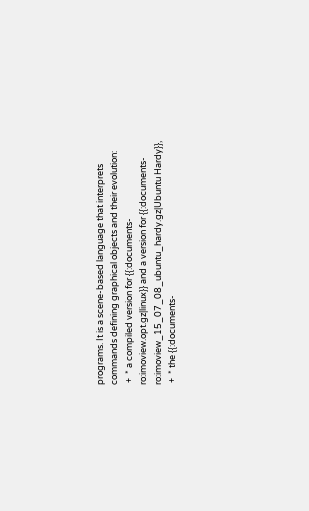programs. It is a scene-based language that interprets commands defining graphical objects and their evolution:
 +  * a compiled version for {{:documents-ro:imoview.opt.gz|linux}} and a version for {{:documents-ro:imoview_15_07_08_ubuntu_hardy.gz|Ubuntu Hardy}},
 +  * the {{:documents-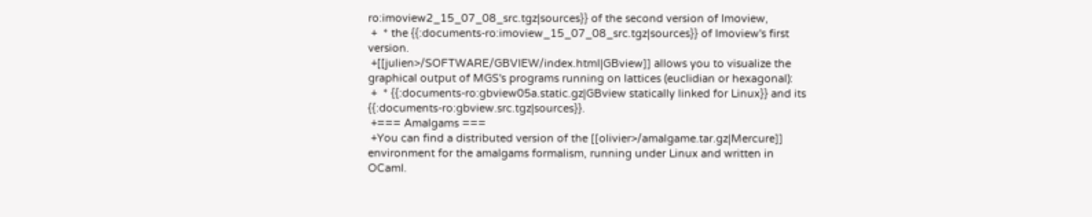ro:imoview2_15_07_08_src.tgz|sources}} of the second version of Imoview,
 +  * the {{:documents-ro:imoview_15_07_08_src.tgz|sources}} of Imoview's first version.
 +[[julien>/SOFTWARE/GBVIEW/index.html|GBview]] allows you to visualize the graphical output of MGS's programs running on lattices (euclidian or hexagonal):
 +  * {{:documents-ro:gbview05a.static.gz|GBview statically linked for Linux}} and its {{:documents-ro:gbview.src.tgz|sources}}.
 +=== Amalgams ===
 +You can find a distributed version of the [[olivier>/amalgame.tar.gz|Mercure]] environment for the amalgams formalism, running under Linux and written in OCaml.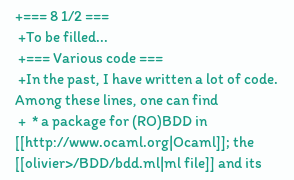+=== 8 1/2 ===
 +To be filled...
 +=== Various code ===
 +In the past, I have written a lot of code. Among these lines, one can find
 +  * a package for (RO)BDD in [[http://www.ocaml.org|Ocaml]]; the [[olivier>/BDD/bdd.ml|ml file]] and its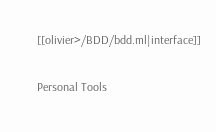[[olivier>/BDD/bdd.ml|interface]]

Personal Tools